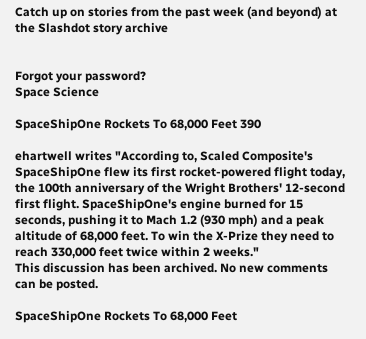Catch up on stories from the past week (and beyond) at the Slashdot story archive


Forgot your password?
Space Science

SpaceShipOne Rockets To 68,000 Feet 390

ehartwell writes "According to, Scaled Composite's SpaceShipOne flew its first rocket-powered flight today, the 100th anniversary of the Wright Brothers' 12-second first flight. SpaceShipOne's engine burned for 15 seconds, pushing it to Mach 1.2 (930 mph) and a peak altitude of 68,000 feet. To win the X-Prize they need to reach 330,000 feet twice within 2 weeks."
This discussion has been archived. No new comments can be posted.

SpaceShipOne Rockets To 68,000 Feet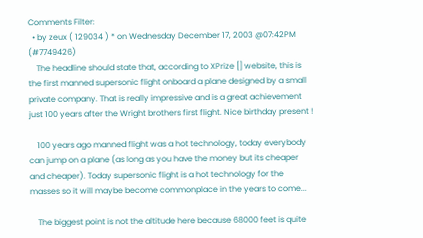Comments Filter:
  • by zeux ( 129034 ) * on Wednesday December 17, 2003 @07:42PM (#7749426)
    The headline should state that, according to XPrize [] website, this is the first manned supersonic flight onboard a plane designed by a small private company. That is really impressive and is a great achievement just 100 years after the Wright brothers first flight. Nice birthday present !

    100 years ago manned flight was a hot technology, today everybody can jump on a plane (as long as you have the money but its cheaper and cheaper). Today supersonic flight is a hot technology for the masses so it will maybe become commonplace in the years to come...

    The biggest point is not the altitude here because 68000 feet is quite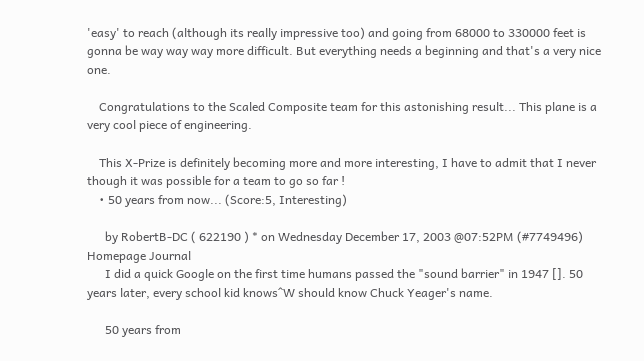'easy' to reach (although its really impressive too) and going from 68000 to 330000 feet is gonna be way way way more difficult. But everything needs a beginning and that's a very nice one.

    Congratulations to the Scaled Composite team for this astonishing result... This plane is a very cool piece of engineering.

    This X-Prize is definitely becoming more and more interesting, I have to admit that I never though it was possible for a team to go so far !
    • 50 years from now... (Score:5, Interesting)

      by RobertB-DC ( 622190 ) * on Wednesday December 17, 2003 @07:52PM (#7749496) Homepage Journal
      I did a quick Google on the first time humans passed the "sound barrier" in 1947 []. 50 years later, every school kid knows^W should know Chuck Yeager's name.

      50 years from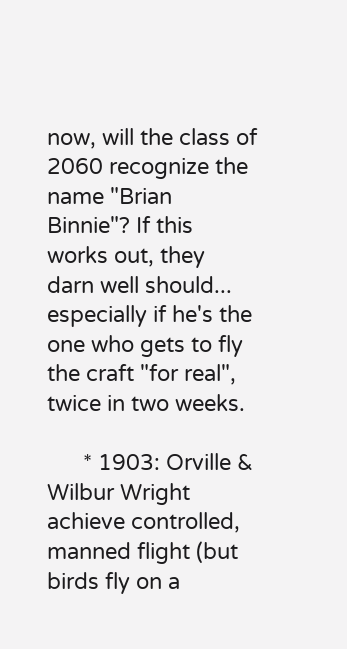now, will the class of 2060 recognize the name "Brian Binnie"? If this works out, they darn well should... especially if he's the one who gets to fly the craft "for real", twice in two weeks.

      * 1903: Orville & Wilbur Wright achieve controlled, manned flight (but birds fly on a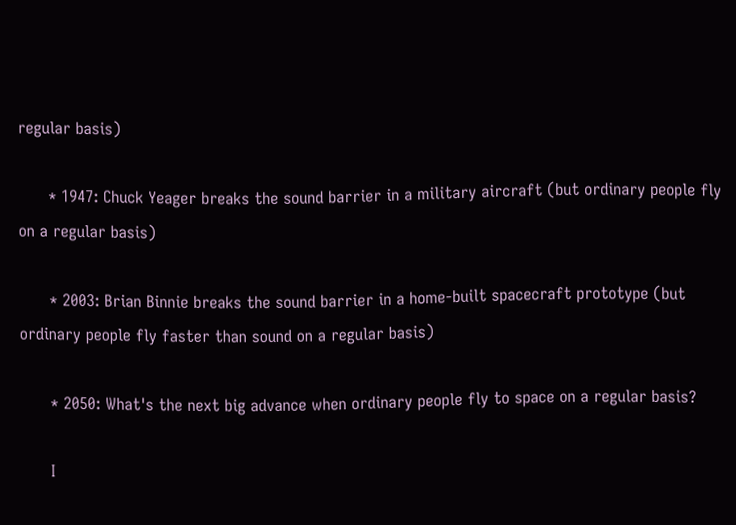regular basis)

      * 1947: Chuck Yeager breaks the sound barrier in a military aircraft (but ordinary people fly on a regular basis)

      * 2003: Brian Binnie breaks the sound barrier in a home-built spacecraft prototype (but ordinary people fly faster than sound on a regular basis)

      * 2050: What's the next big advance when ordinary people fly to space on a regular basis?

      I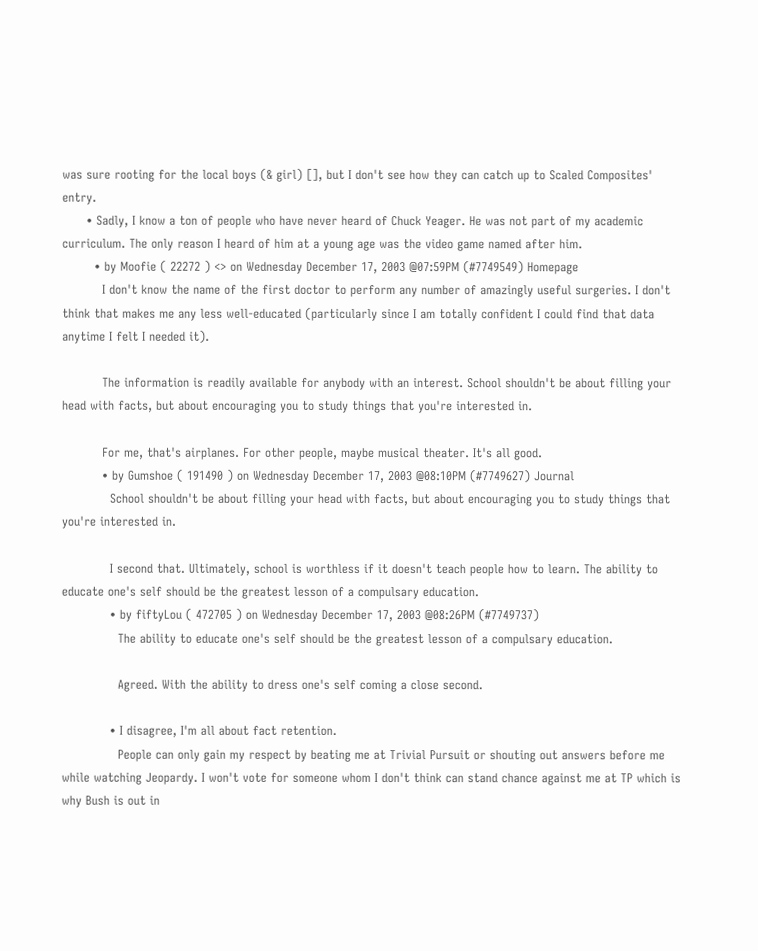was sure rooting for the local boys (& girl) [], but I don't see how they can catch up to Scaled Composites' entry.
      • Sadly, I know a ton of people who have never heard of Chuck Yeager. He was not part of my academic curriculum. The only reason I heard of him at a young age was the video game named after him.
        • by Moofie ( 22272 ) <> on Wednesday December 17, 2003 @07:59PM (#7749549) Homepage
          I don't know the name of the first doctor to perform any number of amazingly useful surgeries. I don't think that makes me any less well-educated (particularly since I am totally confident I could find that data anytime I felt I needed it).

          The information is readily available for anybody with an interest. School shouldn't be about filling your head with facts, but about encouraging you to study things that you're interested in.

          For me, that's airplanes. For other people, maybe musical theater. It's all good.
          • by Gumshoe ( 191490 ) on Wednesday December 17, 2003 @08:10PM (#7749627) Journal
            School shouldn't be about filling your head with facts, but about encouraging you to study things that you're interested in.

            I second that. Ultimately, school is worthless if it doesn't teach people how to learn. The ability to educate one's self should be the greatest lesson of a compulsary education.
            • by fiftyLou ( 472705 ) on Wednesday December 17, 2003 @08:26PM (#7749737)
              The ability to educate one's self should be the greatest lesson of a compulsary education.

              Agreed. With the ability to dress one's self coming a close second.

            • I disagree, I'm all about fact retention.
              People can only gain my respect by beating me at Trivial Pursuit or shouting out answers before me while watching Jeopardy. I won't vote for someone whom I don't think can stand chance against me at TP which is why Bush is out in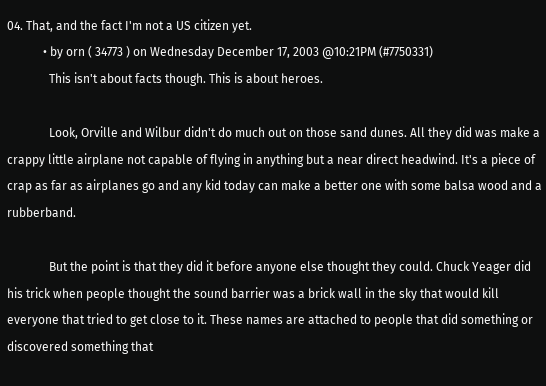04. That, and the fact I'm not a US citizen yet.
            • by orn ( 34773 ) on Wednesday December 17, 2003 @10:21PM (#7750331)
              This isn't about facts though. This is about heroes.

              Look, Orville and Wilbur didn't do much out on those sand dunes. All they did was make a crappy little airplane not capable of flying in anything but a near direct headwind. It's a piece of crap as far as airplanes go and any kid today can make a better one with some balsa wood and a rubberband.

              But the point is that they did it before anyone else thought they could. Chuck Yeager did his trick when people thought the sound barrier was a brick wall in the sky that would kill everyone that tried to get close to it. These names are attached to people that did something or discovered something that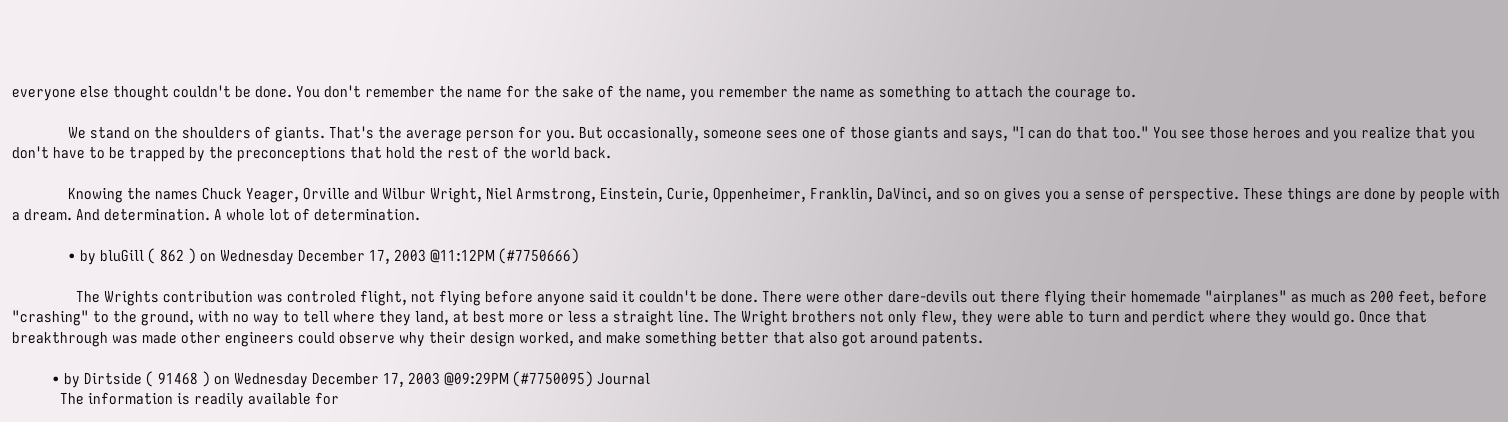everyone else thought couldn't be done. You don't remember the name for the sake of the name, you remember the name as something to attach the courage to.

              We stand on the shoulders of giants. That's the average person for you. But occasionally, someone sees one of those giants and says, "I can do that too." You see those heroes and you realize that you don't have to be trapped by the preconceptions that hold the rest of the world back.

              Knowing the names Chuck Yeager, Orville and Wilbur Wright, Niel Armstrong, Einstein, Curie, Oppenheimer, Franklin, DaVinci, and so on gives you a sense of perspective. These things are done by people with a dream. And determination. A whole lot of determination.

              • by bluGill ( 862 ) on Wednesday December 17, 2003 @11:12PM (#7750666)

                The Wrights contribution was controled flight, not flying before anyone said it couldn't be done. There were other dare-devils out there flying their homemade "airplanes" as much as 200 feet, before "crashing" to the ground, with no way to tell where they land, at best more or less a straight line. The Wright brothers not only flew, they were able to turn and perdict where they would go. Once that breakthrough was made other engineers could observe why their design worked, and make something better that also got around patents.

          • by Dirtside ( 91468 ) on Wednesday December 17, 2003 @09:29PM (#7750095) Journal
            The information is readily available for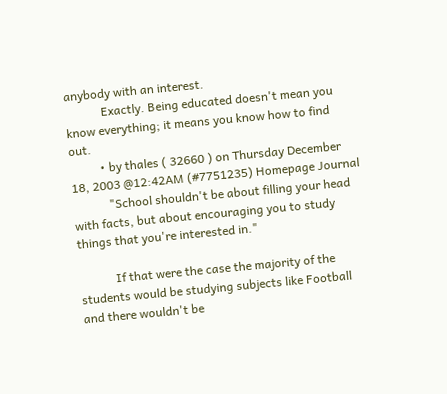anybody with an interest.
            Exactly. Being educated doesn't mean you know everything; it means you know how to find out.
          • by thales ( 32660 ) on Thursday December 18, 2003 @12:42AM (#7751235) Homepage Journal
            "School shouldn't be about filling your head with facts, but about encouraging you to study things that you're interested in."

            If that were the case the majority of the students would be studying subjects like Football and there wouldn't be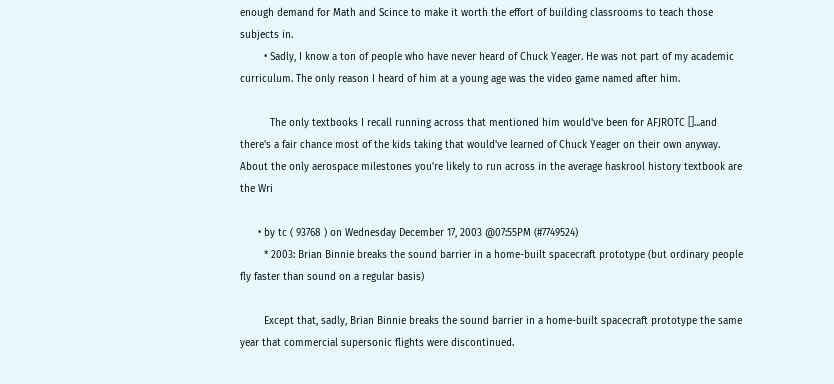enough demand for Math and Scince to make it worth the effort of building classrooms to teach those subjects in.
        • Sadly, I know a ton of people who have never heard of Chuck Yeager. He was not part of my academic curriculum. The only reason I heard of him at a young age was the video game named after him.

          The only textbooks I recall running across that mentioned him would've been for AFJROTC []...and there's a fair chance most of the kids taking that would've learned of Chuck Yeager on their own anyway. About the only aerospace milestones you're likely to run across in the average haskrool history textbook are the Wri

      • by tc ( 93768 ) on Wednesday December 17, 2003 @07:55PM (#7749524)
        * 2003: Brian Binnie breaks the sound barrier in a home-built spacecraft prototype (but ordinary people fly faster than sound on a regular basis)

        Except that, sadly, Brian Binnie breaks the sound barrier in a home-built spacecraft prototype the same year that commercial supersonic flights were discontinued.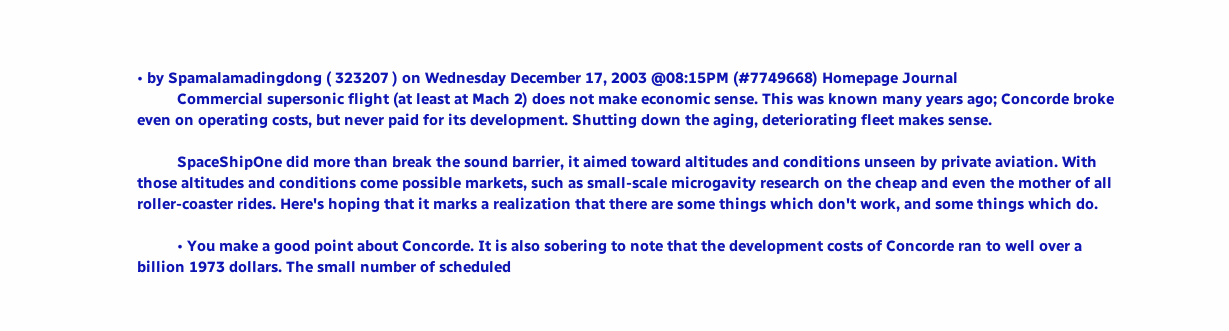• by Spamalamadingdong ( 323207 ) on Wednesday December 17, 2003 @08:15PM (#7749668) Homepage Journal
          Commercial supersonic flight (at least at Mach 2) does not make economic sense. This was known many years ago; Concorde broke even on operating costs, but never paid for its development. Shutting down the aging, deteriorating fleet makes sense.

          SpaceShipOne did more than break the sound barrier, it aimed toward altitudes and conditions unseen by private aviation. With those altitudes and conditions come possible markets, such as small-scale microgavity research on the cheap and even the mother of all roller-coaster rides. Here's hoping that it marks a realization that there are some things which don't work, and some things which do.

          • You make a good point about Concorde. It is also sobering to note that the development costs of Concorde ran to well over a billion 1973 dollars. The small number of scheduled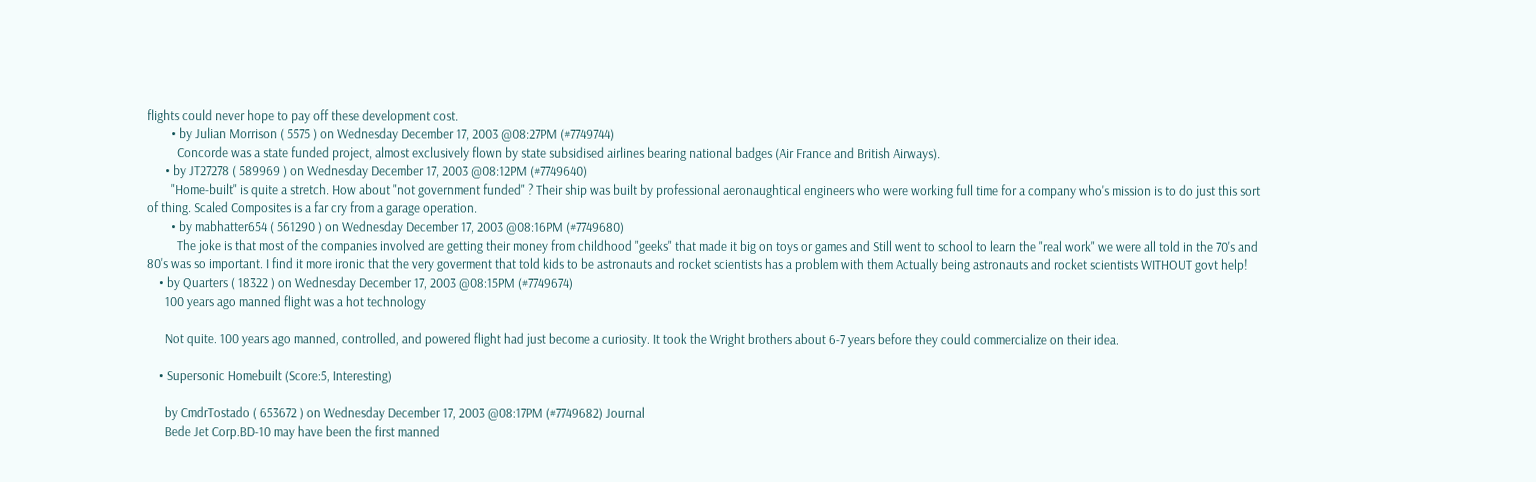flights could never hope to pay off these development cost.
        • by Julian Morrison ( 5575 ) on Wednesday December 17, 2003 @08:27PM (#7749744)
          Concorde was a state funded project, almost exclusively flown by state subsidised airlines bearing national badges (Air France and British Airways).
      • by JT27278 ( 589969 ) on Wednesday December 17, 2003 @08:12PM (#7749640)
        "Home-built" is quite a stretch. How about "not government funded" ? Their ship was built by professional aeronaughtical engineers who were working full time for a company who's mission is to do just this sort of thing. Scaled Composites is a far cry from a garage operation.
        • by mabhatter654 ( 561290 ) on Wednesday December 17, 2003 @08:16PM (#7749680)
          The joke is that most of the companies involved are getting their money from childhood "geeks" that made it big on toys or games and Still went to school to learn the "real work" we were all told in the 70's and 80's was so important. I find it more ironic that the very goverment that told kids to be astronauts and rocket scientists has a problem with them Actually being astronauts and rocket scientists WITHOUT govt help!
    • by Quarters ( 18322 ) on Wednesday December 17, 2003 @08:15PM (#7749674)
      100 years ago manned flight was a hot technology

      Not quite. 100 years ago manned, controlled, and powered flight had just become a curiosity. It took the Wright brothers about 6-7 years before they could commercialize on their idea.

    • Supersonic Homebuilt (Score:5, Interesting)

      by CmdrTostado ( 653672 ) on Wednesday December 17, 2003 @08:17PM (#7749682) Journal
      Bede Jet Corp.BD-10 may have been the first manned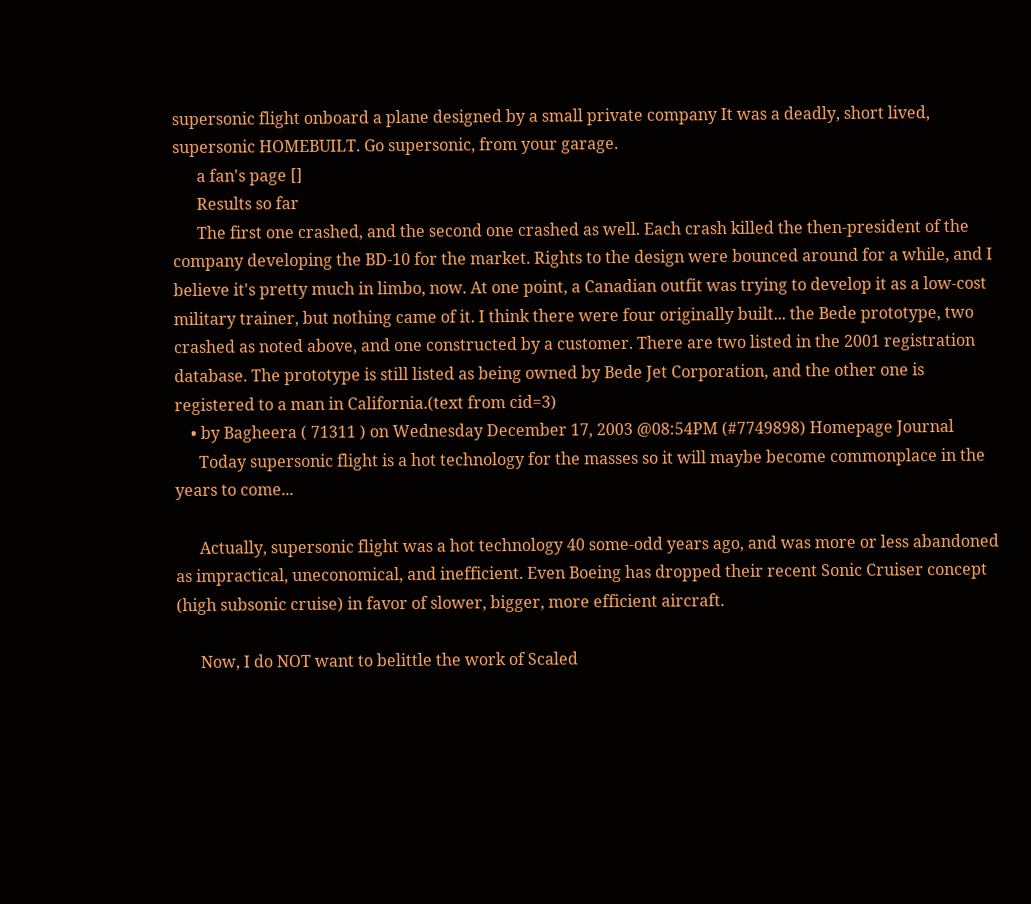supersonic flight onboard a plane designed by a small private company It was a deadly, short lived, supersonic HOMEBUILT. Go supersonic, from your garage.
      a fan's page []
      Results so far
      The first one crashed, and the second one crashed as well. Each crash killed the then-president of the company developing the BD-10 for the market. Rights to the design were bounced around for a while, and I believe it's pretty much in limbo, now. At one point, a Canadian outfit was trying to develop it as a low-cost military trainer, but nothing came of it. I think there were four originally built... the Bede prototype, two crashed as noted above, and one constructed by a customer. There are two listed in the 2001 registration database. The prototype is still listed as being owned by Bede Jet Corporation, and the other one is registered to a man in California.(text from cid=3)
    • by Bagheera ( 71311 ) on Wednesday December 17, 2003 @08:54PM (#7749898) Homepage Journal
      Today supersonic flight is a hot technology for the masses so it will maybe become commonplace in the years to come...

      Actually, supersonic flight was a hot technology 40 some-odd years ago, and was more or less abandoned as impractical, uneconomical, and inefficient. Even Boeing has dropped their recent Sonic Cruiser concept (high subsonic cruise) in favor of slower, bigger, more efficient aircraft.

      Now, I do NOT want to belittle the work of Scaled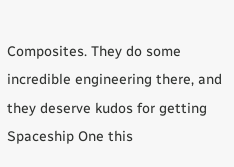Composites. They do some incredible engineering there, and they deserve kudos for getting Spaceship One this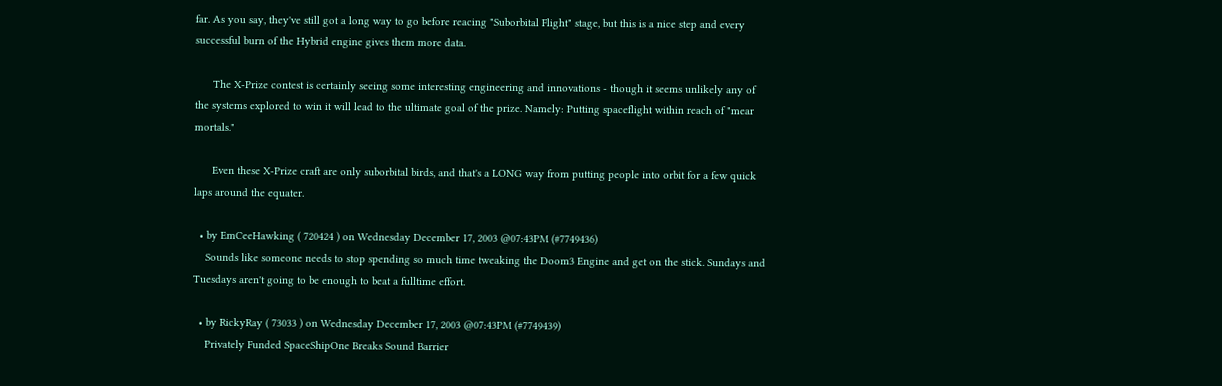far. As you say, they've still got a long way to go before reacing "Suborbital Flight" stage, but this is a nice step and every successful burn of the Hybrid engine gives them more data.

      The X-Prize contest is certainly seeing some interesting engineering and innovations - though it seems unlikely any of the systems explored to win it will lead to the ultimate goal of the prize. Namely: Putting spaceflight within reach of "mear mortals."

      Even these X-Prize craft are only suborbital birds, and that's a LONG way from putting people into orbit for a few quick laps around the equater.

  • by EmCeeHawking ( 720424 ) on Wednesday December 17, 2003 @07:43PM (#7749436)
    Sounds like someone needs to stop spending so much time tweaking the Doom3 Engine and get on the stick. Sundays and Tuesdays aren't going to be enough to beat a fulltime effort.

  • by RickyRay ( 73033 ) on Wednesday December 17, 2003 @07:43PM (#7749439)
    Privately Funded SpaceShipOne Breaks Sound Barrier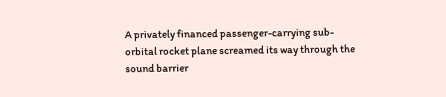A privately financed passenger-carrying sub-orbital rocket plane screamed its way through the sound barrier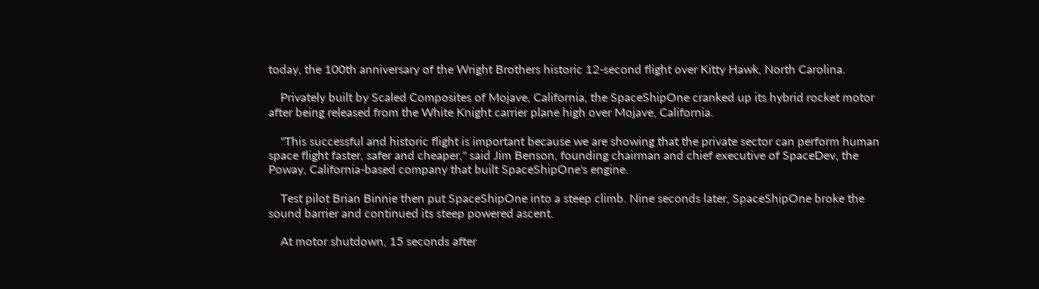today, the 100th anniversary of the Wright Brothers historic 12-second flight over Kitty Hawk, North Carolina.

    Privately built by Scaled Composites of Mojave, California, the SpaceShipOne cranked up its hybrid rocket motor after being released from the White Knight carrier plane high over Mojave, California.

    "This successful and historic flight is important because we are showing that the private sector can perform human space flight faster, safer and cheaper," said Jim Benson, founding chairman and chief executive of SpaceDev, the Poway, California-based company that built SpaceShipOne's engine.

    Test pilot Brian Binnie then put SpaceShipOne into a steep climb. Nine seconds later, SpaceShipOne broke the sound barrier and continued its steep powered ascent.

    At motor shutdown, 15 seconds after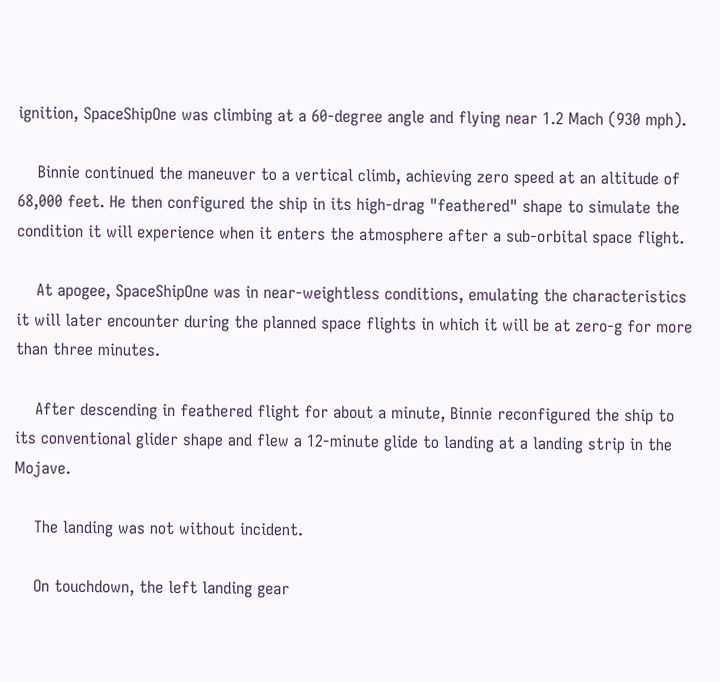ignition, SpaceShipOne was climbing at a 60-degree angle and flying near 1.2 Mach (930 mph).

    Binnie continued the maneuver to a vertical climb, achieving zero speed at an altitude of 68,000 feet. He then configured the ship in its high-drag "feathered" shape to simulate the condition it will experience when it enters the atmosphere after a sub-orbital space flight.

    At apogee, SpaceShipOne was in near-weightless conditions, emulating the characteristics it will later encounter during the planned space flights in which it will be at zero-g for more than three minutes.

    After descending in feathered flight for about a minute, Binnie reconfigured the ship to its conventional glider shape and flew a 12-minute glide to landing at a landing strip in the Mojave.

    The landing was not without incident.

    On touchdown, the left landing gear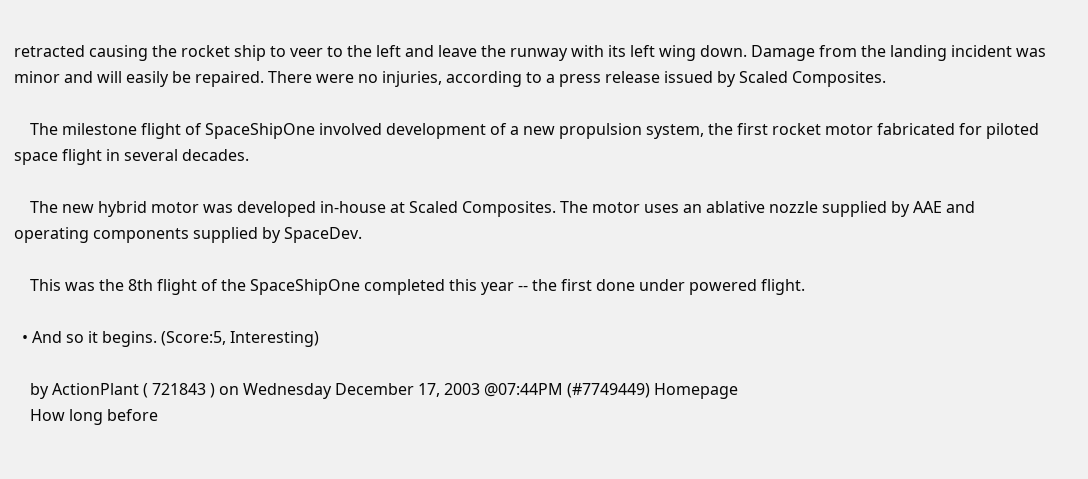retracted causing the rocket ship to veer to the left and leave the runway with its left wing down. Damage from the landing incident was minor and will easily be repaired. There were no injuries, according to a press release issued by Scaled Composites.

    The milestone flight of SpaceShipOne involved development of a new propulsion system, the first rocket motor fabricated for piloted space flight in several decades.

    The new hybrid motor was developed in-house at Scaled Composites. The motor uses an ablative nozzle supplied by AAE and operating components supplied by SpaceDev.

    This was the 8th flight of the SpaceShipOne completed this year -- the first done under powered flight.

  • And so it begins. (Score:5, Interesting)

    by ActionPlant ( 721843 ) on Wednesday December 17, 2003 @07:44PM (#7749449) Homepage
    How long before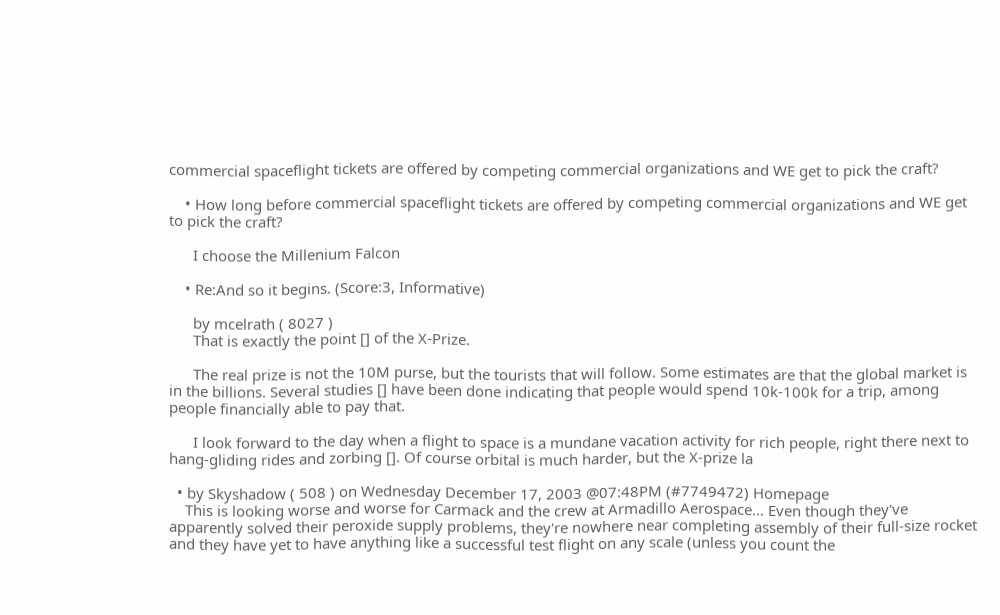commercial spaceflight tickets are offered by competing commercial organizations and WE get to pick the craft?

    • How long before commercial spaceflight tickets are offered by competing commercial organizations and WE get to pick the craft?

      I choose the Millenium Falcon

    • Re:And so it begins. (Score:3, Informative)

      by mcelrath ( 8027 )
      That is exactly the point [] of the X-Prize.

      The real prize is not the 10M purse, but the tourists that will follow. Some estimates are that the global market is in the billions. Several studies [] have been done indicating that people would spend 10k-100k for a trip, among people financially able to pay that.

      I look forward to the day when a flight to space is a mundane vacation activity for rich people, right there next to hang-gliding rides and zorbing []. Of course orbital is much harder, but the X-prize la

  • by Skyshadow ( 508 ) on Wednesday December 17, 2003 @07:48PM (#7749472) Homepage
    This is looking worse and worse for Carmack and the crew at Armadillo Aerospace... Even though they've apparently solved their peroxide supply problems, they're nowhere near completing assembly of their full-size rocket and they have yet to have anything like a successful test flight on any scale (unless you count the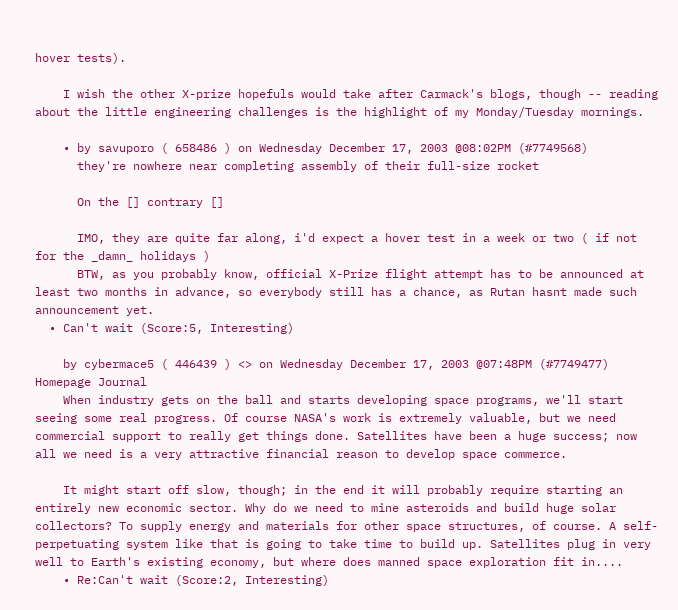hover tests).

    I wish the other X-prize hopefuls would take after Carmack's blogs, though -- reading about the little engineering challenges is the highlight of my Monday/Tuesday mornings.

    • by savuporo ( 658486 ) on Wednesday December 17, 2003 @08:02PM (#7749568)
      they're nowhere near completing assembly of their full-size rocket

      On the [] contrary []

      IMO, they are quite far along, i'd expect a hover test in a week or two ( if not for the _damn_ holidays )
      BTW, as you probably know, official X-Prize flight attempt has to be announced at least two months in advance, so everybody still has a chance, as Rutan hasnt made such announcement yet.
  • Can't wait (Score:5, Interesting)

    by cybermace5 ( 446439 ) <> on Wednesday December 17, 2003 @07:48PM (#7749477) Homepage Journal
    When industry gets on the ball and starts developing space programs, we'll start seeing some real progress. Of course NASA's work is extremely valuable, but we need commercial support to really get things done. Satellites have been a huge success; now all we need is a very attractive financial reason to develop space commerce.

    It might start off slow, though; in the end it will probably require starting an entirely new economic sector. Why do we need to mine asteroids and build huge solar collectors? To supply energy and materials for other space structures, of course. A self-perpetuating system like that is going to take time to build up. Satellites plug in very well to Earth's existing economy, but where does manned space exploration fit in....
    • Re:Can't wait (Score:2, Interesting)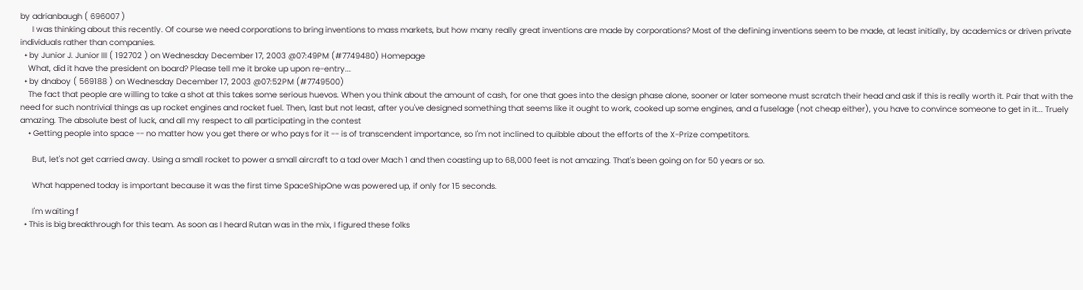by adrianbaugh ( 696007 )
      I was thinking about this recently. Of course we need corporations to bring inventions to mass markets, but how many really great inventions are made by corporations? Most of the defining inventions seem to be made, at least initially, by academics or driven private individuals rather than companies.
  • by Junior J. Junior III ( 192702 ) on Wednesday December 17, 2003 @07:49PM (#7749480) Homepage
    What, did it have the president on board? Please tell me it broke up upon re-entry...
  • by dnaboy ( 569188 ) on Wednesday December 17, 2003 @07:52PM (#7749500)
    The fact that people are willing to take a shot at this takes some serious huevos. When you think about the amount of cash, for one that goes into the design phase alone, sooner or later someone must scratch their head and ask if this is really worth it. Pair that with the need for such nontrivial things as up rocket engines and rocket fuel. Then, last but not least, after you've designed something that seems like it ought to work, cooked up some engines, and a fuselage (not cheap either), you have to convince someone to get in it... Truely amazing. The absolute best of luck, and all my respect to all participating in the contest
    • Getting people into space -- no matter how you get there or who pays for it -- is of transcendent importance, so I'm not inclined to quibble about the efforts of the X-Prize competitors.

      But, let's not get carried away. Using a small rocket to power a small aircraft to a tad over Mach 1 and then coasting up to 68,000 feet is not amazing. That's been going on for 50 years or so.

      What happened today is important because it was the first time SpaceShipOne was powered up, if only for 15 seconds.

      I'm waiting f
  • This is big breakthrough for this team. As soon as I heard Rutan was in the mix, I figured these folks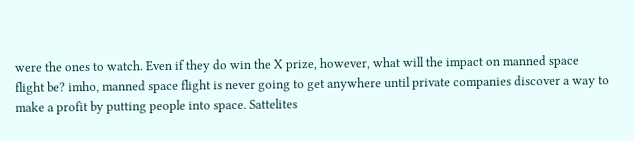were the ones to watch. Even if they do win the X prize, however, what will the impact on manned space flight be? imho, manned space flight is never going to get anywhere until private companies discover a way to make a profit by putting people into space. Sattelites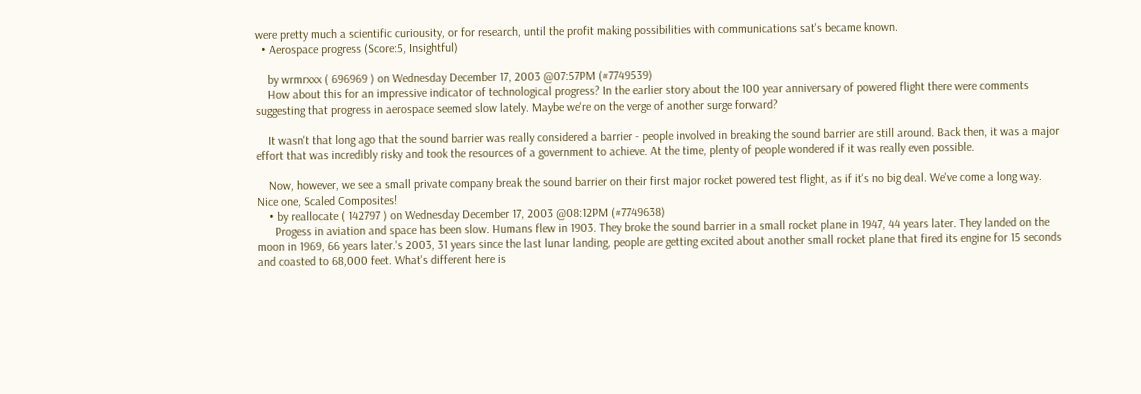were pretty much a scientific curiousity, or for research, until the profit making possibilities with communications sat's became known.
  • Aerospace progress (Score:5, Insightful)

    by wrmrxxx ( 696969 ) on Wednesday December 17, 2003 @07:57PM (#7749539)
    How about this for an impressive indicator of technological progress? In the earlier story about the 100 year anniversary of powered flight there were comments suggesting that progress in aerospace seemed slow lately. Maybe we're on the verge of another surge forward?

    It wasn't that long ago that the sound barrier was really considered a barrier - people involved in breaking the sound barrier are still around. Back then, it was a major effort that was incredibly risky and took the resources of a government to achieve. At the time, plenty of people wondered if it was really even possible.

    Now, however, we see a small private company break the sound barrier on their first major rocket powered test flight, as if it's no big deal. We've come a long way. Nice one, Scaled Composites!
    • by reallocate ( 142797 ) on Wednesday December 17, 2003 @08:12PM (#7749638)
      Progess in aviation and space has been slow. Humans flew in 1903. They broke the sound barrier in a small rocket plane in 1947, 44 years later. They landed on the moon in 1969, 66 years later.'s 2003, 31 years since the last lunar landing, people are getting excited about another small rocket plane that fired its engine for 15 seconds and coasted to 68,000 feet. What's different here is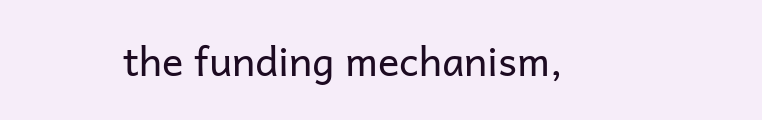the funding mechanism,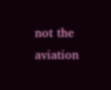not the aviation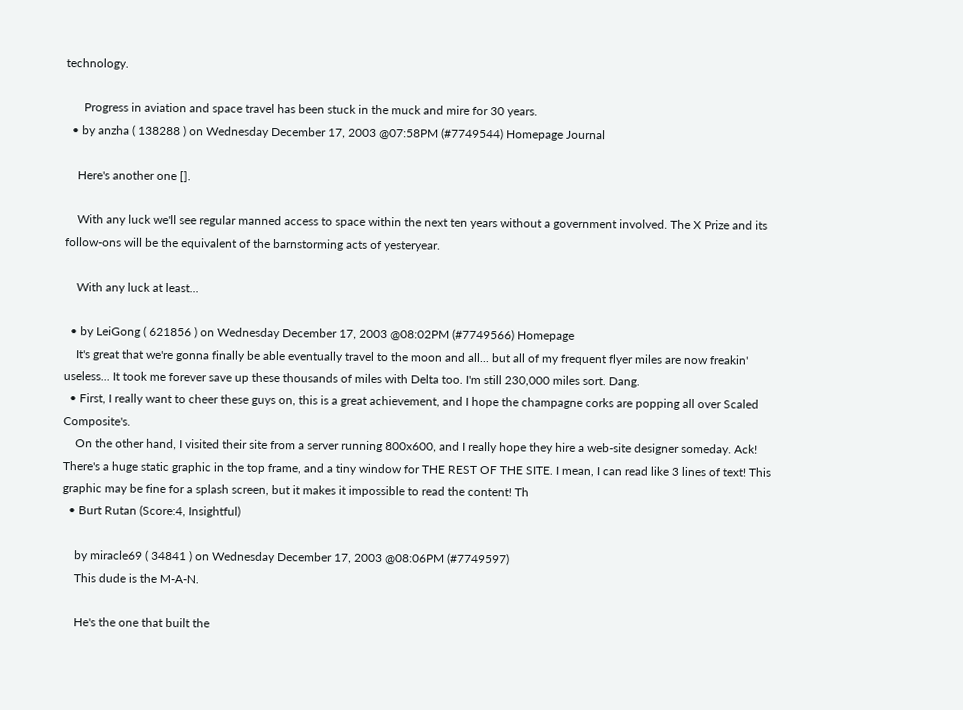technology.

      Progress in aviation and space travel has been stuck in the muck and mire for 30 years.
  • by anzha ( 138288 ) on Wednesday December 17, 2003 @07:58PM (#7749544) Homepage Journal

    Here's another one [].

    With any luck we'll see regular manned access to space within the next ten years without a government involved. The X Prize and its follow-ons will be the equivalent of the barnstorming acts of yesteryear.

    With any luck at least...

  • by LeiGong ( 621856 ) on Wednesday December 17, 2003 @08:02PM (#7749566) Homepage
    It's great that we're gonna finally be able eventually travel to the moon and all... but all of my frequent flyer miles are now freakin' useless... It took me forever save up these thousands of miles with Delta too. I'm still 230,000 miles sort. Dang.
  • First, I really want to cheer these guys on, this is a great achievement, and I hope the champagne corks are popping all over Scaled Composite's.
    On the other hand, I visited their site from a server running 800x600, and I really hope they hire a web-site designer someday. Ack! There's a huge static graphic in the top frame, and a tiny window for THE REST OF THE SITE. I mean, I can read like 3 lines of text! This graphic may be fine for a splash screen, but it makes it impossible to read the content! Th
  • Burt Rutan (Score:4, Insightful)

    by miracle69 ( 34841 ) on Wednesday December 17, 2003 @08:06PM (#7749597)
    This dude is the M-A-N.

    He's the one that built the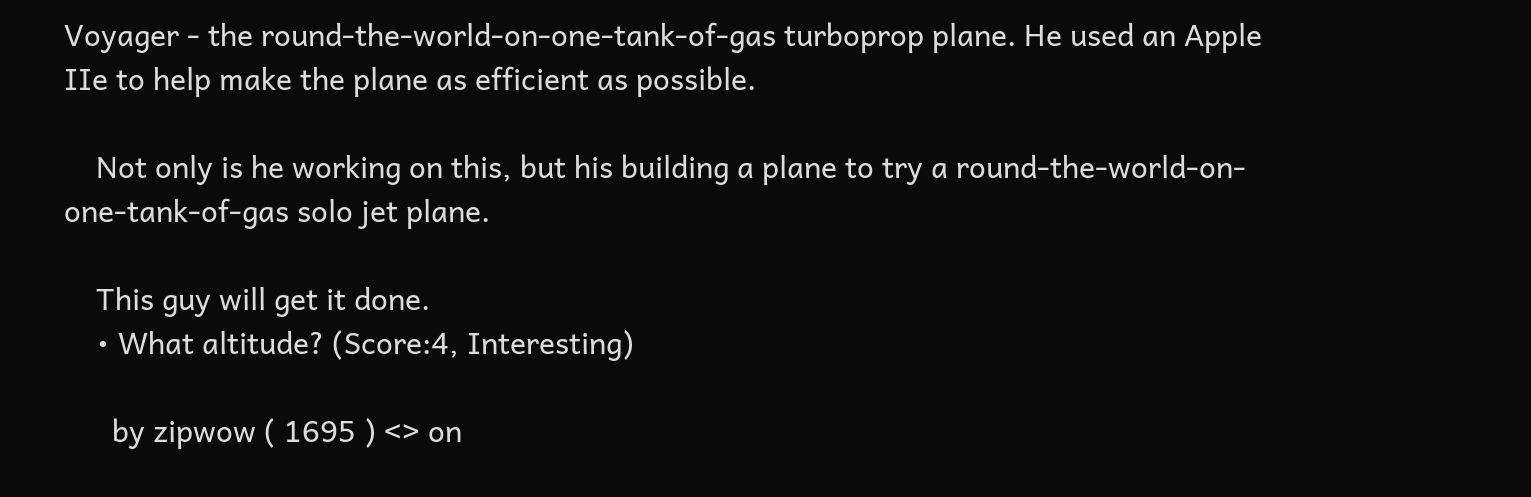Voyager - the round-the-world-on-one-tank-of-gas turboprop plane. He used an Apple IIe to help make the plane as efficient as possible.

    Not only is he working on this, but his building a plane to try a round-the-world-on-one-tank-of-gas solo jet plane.

    This guy will get it done.
    • What altitude? (Score:4, Interesting)

      by zipwow ( 1695 ) <> on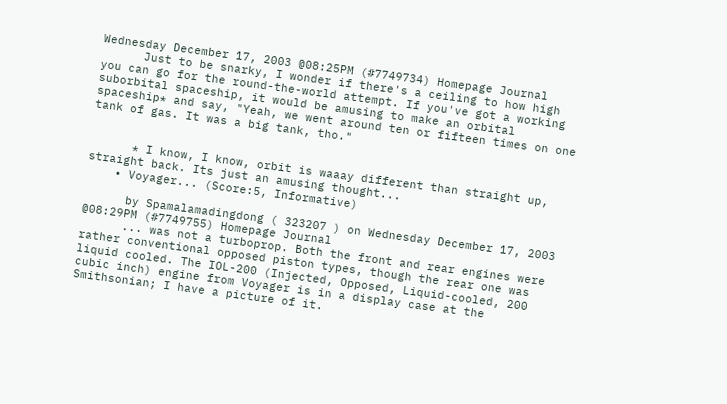Wednesday December 17, 2003 @08:25PM (#7749734) Homepage Journal
      Just to be snarky, I wonder if there's a ceiling to how high you can go for the round-the-world attempt. If you've got a working suborbital spaceship, it would be amusing to make an orbital spaceship* and say, "Yeah, we went around ten or fifteen times on one tank of gas. It was a big tank, tho."


      * I know, I know, orbit is waaay different than straight up, straight back. Its just an amusing thought...
    • Voyager... (Score:5, Informative)

      by Spamalamadingdong ( 323207 ) on Wednesday December 17, 2003 @08:29PM (#7749755) Homepage Journal
      ... was not a turboprop. Both the front and rear engines were rather conventional opposed piston types, though the rear one was liquid cooled. The IOL-200 (Injected, Opposed, Liquid-cooled, 200 cubic inch) engine from Voyager is in a display case at the Smithsonian; I have a picture of it.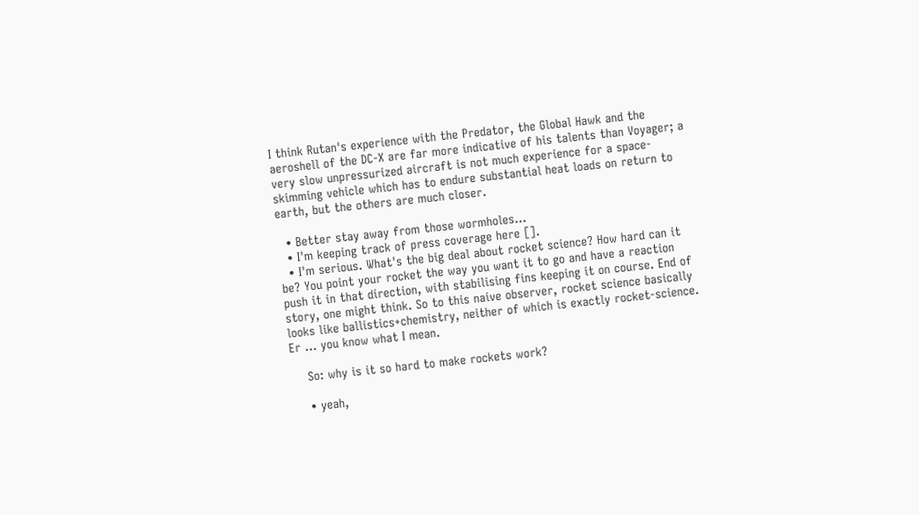I think Rutan's experience with the Predator, the Global Hawk and the aeroshell of the DC-X are far more indicative of his talents than Voyager; a very slow unpressurized aircraft is not much experience for a space-skimming vehicle which has to endure substantial heat loads on return to earth, but the others are much closer.

  • Better stay away from those wormholes...
  • I'm keeping track of press coverage here [].
  • I'm serious. What's the big deal about rocket science? How hard can it be? You point your rocket the way you want it to go and have a reaction push it in that direction, with stabilising fins keeping it on course. End of story, one might think. So to this naive observer, rocket science basically looks like ballistics+chemistry, neither of which is exactly rocket-science. Er ... you know what I mean.

    So: why is it so hard to make rockets work?

    • yeah,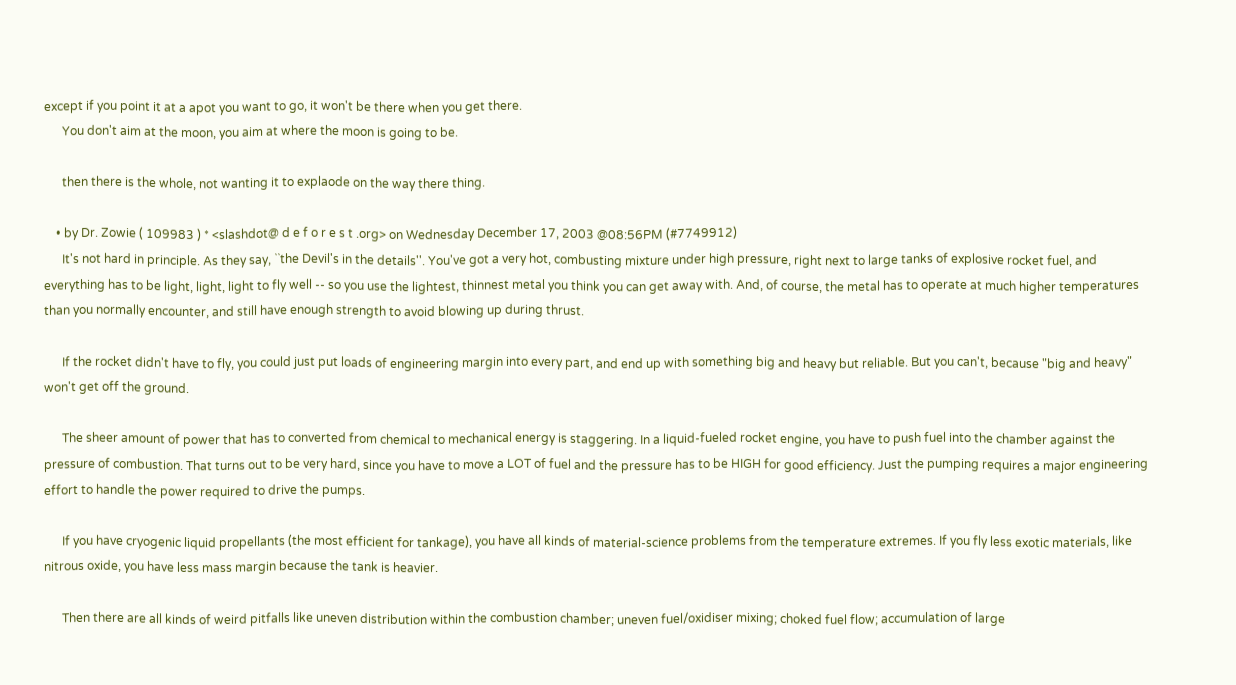except if you point it at a apot you want to go, it won't be there when you get there.
      You don't aim at the moon, you aim at where the moon is going to be.

      then there is the whole, not wanting it to explaode on the way there thing.

    • by Dr. Zowie ( 109983 ) * <slashdot@ d e f o r e s t .org> on Wednesday December 17, 2003 @08:56PM (#7749912)
      It's not hard in principle. As they say, ``the Devil's in the details''. You've got a very hot, combusting mixture under high pressure, right next to large tanks of explosive rocket fuel, and everything has to be light, light, light to fly well -- so you use the lightest, thinnest metal you think you can get away with. And, of course, the metal has to operate at much higher temperatures than you normally encounter, and still have enough strength to avoid blowing up during thrust.

      If the rocket didn't have to fly, you could just put loads of engineering margin into every part, and end up with something big and heavy but reliable. But you can't, because "big and heavy" won't get off the ground.

      The sheer amount of power that has to converted from chemical to mechanical energy is staggering. In a liquid-fueled rocket engine, you have to push fuel into the chamber against the pressure of combustion. That turns out to be very hard, since you have to move a LOT of fuel and the pressure has to be HIGH for good efficiency. Just the pumping requires a major engineering effort to handle the power required to drive the pumps.

      If you have cryogenic liquid propellants (the most efficient for tankage), you have all kinds of material-science problems from the temperature extremes. If you fly less exotic materials, like nitrous oxide, you have less mass margin because the tank is heavier.

      Then there are all kinds of weird pitfalls like uneven distribution within the combustion chamber; uneven fuel/oxidiser mixing; choked fuel flow; accumulation of large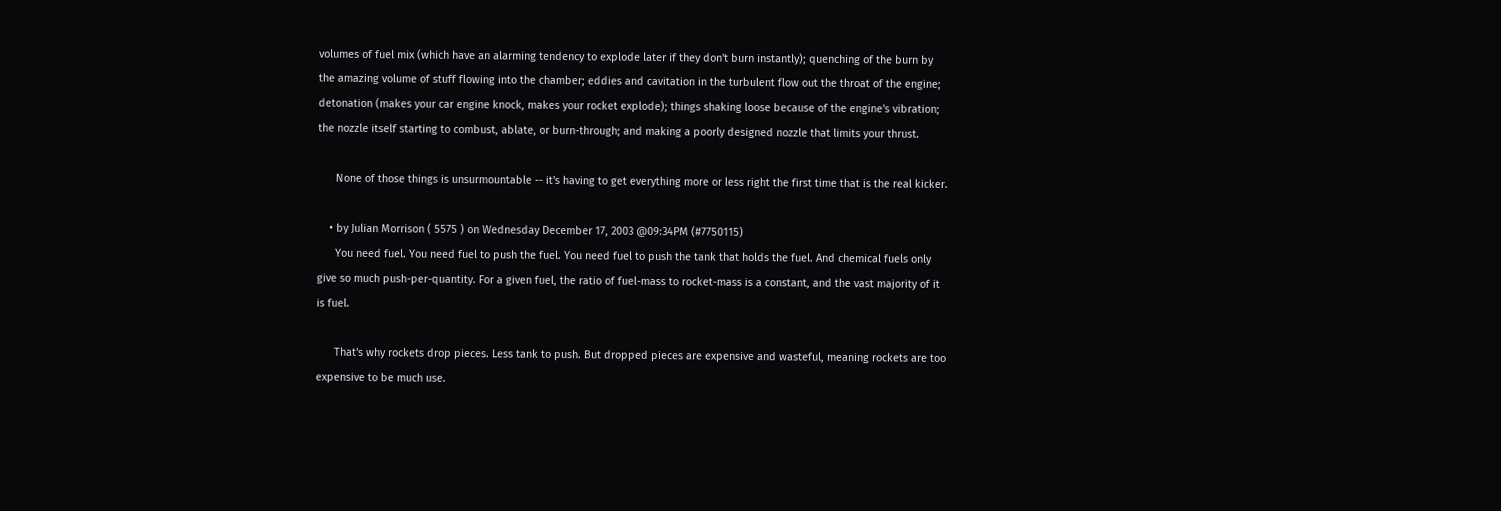volumes of fuel mix (which have an alarming tendency to explode later if they don't burn instantly); quenching of the burn by the amazing volume of stuff flowing into the chamber; eddies and cavitation in the turbulent flow out the throat of the engine; detonation (makes your car engine knock, makes your rocket explode); things shaking loose because of the engine's vibration; the nozzle itself starting to combust, ablate, or burn-through; and making a poorly designed nozzle that limits your thrust.

      None of those things is unsurmountable -- it's having to get everything more or less right the first time that is the real kicker.

    • by Julian Morrison ( 5575 ) on Wednesday December 17, 2003 @09:34PM (#7750115)
      You need fuel. You need fuel to push the fuel. You need fuel to push the tank that holds the fuel. And chemical fuels only give so much push-per-quantity. For a given fuel, the ratio of fuel-mass to rocket-mass is a constant, and the vast majority of it is fuel.

      That's why rockets drop pieces. Less tank to push. But dropped pieces are expensive and wasteful, meaning rockets are too expensive to be much use.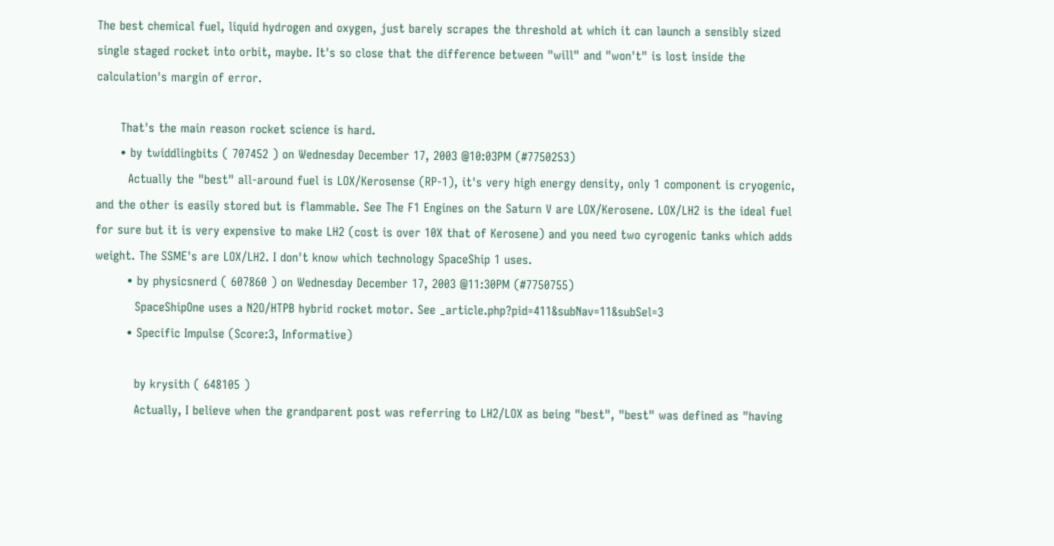The best chemical fuel, liquid hydrogen and oxygen, just barely scrapes the threshold at which it can launch a sensibly sized single staged rocket into orbit, maybe. It's so close that the difference between "will" and "won't" is lost inside the calculation's margin of error.

      That's the main reason rocket science is hard.
      • by twiddlingbits ( 707452 ) on Wednesday December 17, 2003 @10:03PM (#7750253)
        Actually the "best" all-around fuel is LOX/Kerosense (RP-1), it's very high energy density, only 1 component is cryogenic, and the other is easily stored but is flammable. See The F1 Engines on the Saturn V are LOX/Kerosene. LOX/LH2 is the ideal fuel for sure but it is very expensive to make LH2 (cost is over 10X that of Kerosene) and you need two cyrogenic tanks which adds weight. The SSME's are LOX/LH2. I don't know which technology SpaceShip 1 uses.
        • by physicsnerd ( 607860 ) on Wednesday December 17, 2003 @11:30PM (#7750755)
          SpaceShipOne uses a N2O/HTPB hybrid rocket motor. See _article.php?pid=411&subNav=11&subSel=3
        • Specific Impulse (Score:3, Informative)

          by krysith ( 648105 )
          Actually, I believe when the grandparent post was referring to LH2/LOX as being "best", "best" was defined as "having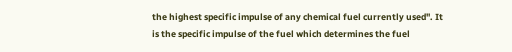the highest specific impulse of any chemical fuel currently used". It is the specific impulse of the fuel which determines the fuel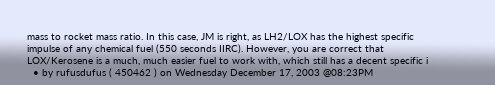mass to rocket mass ratio. In this case, JM is right, as LH2/LOX has the highest specific impulse of any chemical fuel (550 seconds IIRC). However, you are correct that LOX/Kerosene is a much, much easier fuel to work with, which still has a decent specific i
  • by rufusdufus ( 450462 ) on Wednesday December 17, 2003 @08:23PM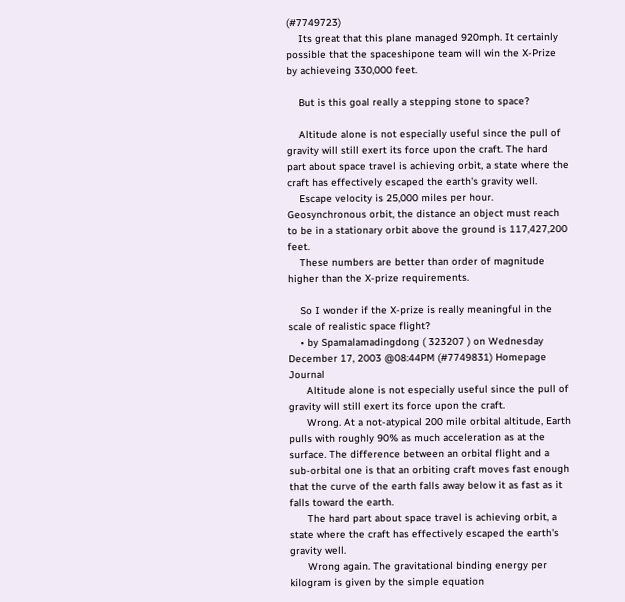(#7749723)
    Its great that this plane managed 920mph. It certainly possible that the spaceshipone team will win the X-Prize by achieveing 330,000 feet.

    But is this goal really a stepping stone to space?

    Altitude alone is not especially useful since the pull of gravity will still exert its force upon the craft. The hard part about space travel is achieving orbit, a state where the craft has effectively escaped the earth's gravity well.
    Escape velocity is 25,000 miles per hour. Geosynchronous orbit, the distance an object must reach to be in a stationary orbit above the ground is 117,427,200 feet.
    These numbers are better than order of magnitude higher than the X-prize requirements.

    So I wonder if the X-prize is really meaningful in the scale of realistic space flight?
    • by Spamalamadingdong ( 323207 ) on Wednesday December 17, 2003 @08:44PM (#7749831) Homepage Journal
      Altitude alone is not especially useful since the pull of gravity will still exert its force upon the craft.
      Wrong. At a not-atypical 200 mile orbital altitude, Earth pulls with roughly 90% as much acceleration as at the surface. The difference between an orbital flight and a sub-orbital one is that an orbiting craft moves fast enough that the curve of the earth falls away below it as fast as it falls toward the earth.
      The hard part about space travel is achieving orbit, a state where the craft has effectively escaped the earth's gravity well.
      Wrong again. The gravitational binding energy per kilogram is given by the simple equation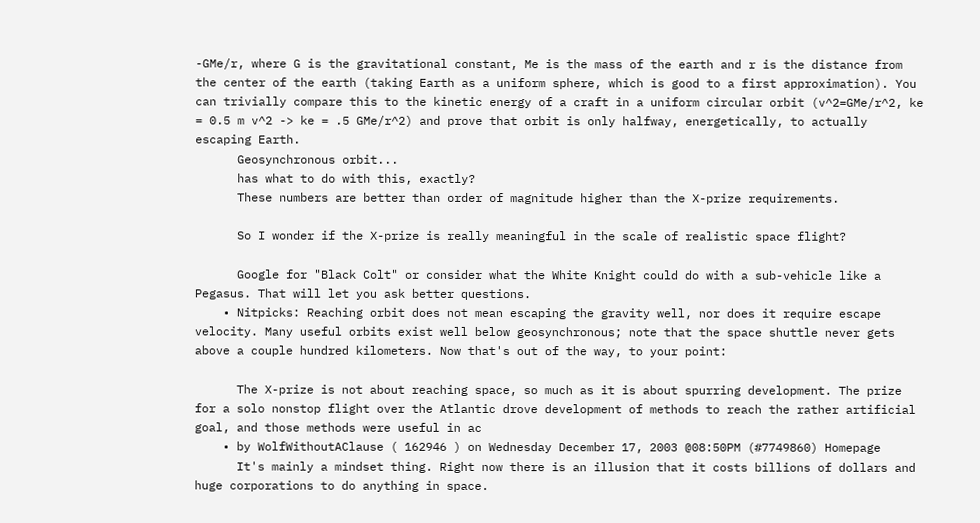-GMe/r, where G is the gravitational constant, Me is the mass of the earth and r is the distance from the center of the earth (taking Earth as a uniform sphere, which is good to a first approximation). You can trivially compare this to the kinetic energy of a craft in a uniform circular orbit (v^2=GMe/r^2, ke = 0.5 m v^2 -> ke = .5 GMe/r^2) and prove that orbit is only halfway, energetically, to actually escaping Earth.
      Geosynchronous orbit...
      has what to do with this, exactly?
      These numbers are better than order of magnitude higher than the X-prize requirements.

      So I wonder if the X-prize is really meaningful in the scale of realistic space flight?

      Google for "Black Colt" or consider what the White Knight could do with a sub-vehicle like a Pegasus. That will let you ask better questions.
    • Nitpicks: Reaching orbit does not mean escaping the gravity well, nor does it require escape velocity. Many useful orbits exist well below geosynchronous; note that the space shuttle never gets above a couple hundred kilometers. Now that's out of the way, to your point:

      The X-prize is not about reaching space, so much as it is about spurring development. The prize for a solo nonstop flight over the Atlantic drove development of methods to reach the rather artificial goal, and those methods were useful in ac
    • by WolfWithoutAClause ( 162946 ) on Wednesday December 17, 2003 @08:50PM (#7749860) Homepage
      It's mainly a mindset thing. Right now there is an illusion that it costs billions of dollars and huge corporations to do anything in space.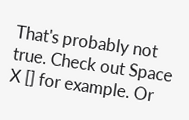That's probably not true. Check out Space X [] for example. Or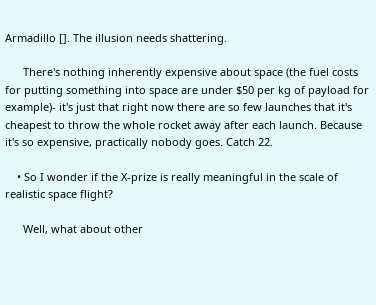Armadillo []. The illusion needs shattering.

      There's nothing inherently expensive about space (the fuel costs for putting something into space are under $50 per kg of payload for example)- it's just that right now there are so few launches that it's cheapest to throw the whole rocket away after each launch. Because it's so expensive, practically nobody goes. Catch 22.

    • So I wonder if the X-prize is really meaningful in the scale of realistic space flight?

      Well, what about other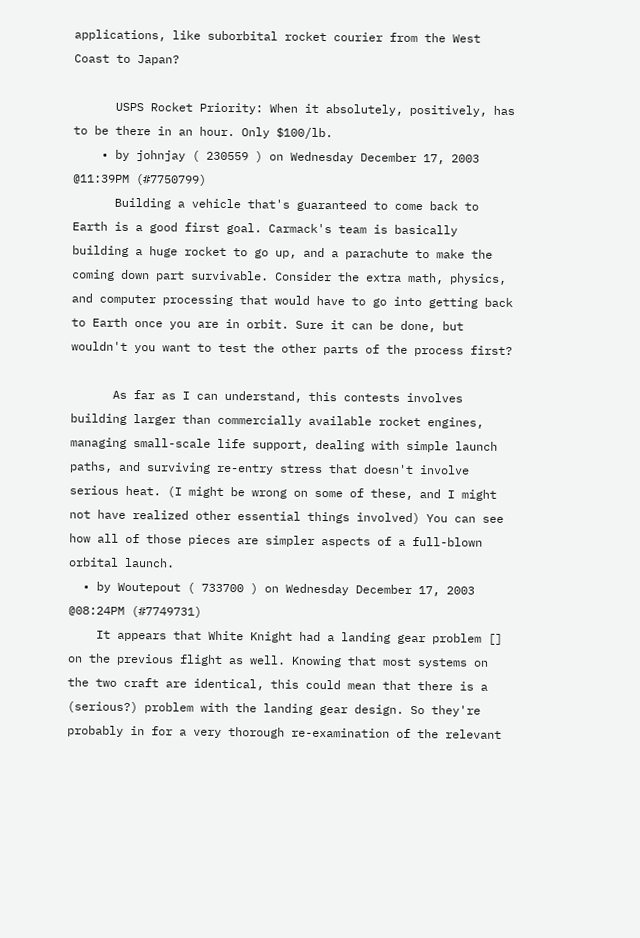applications, like suborbital rocket courier from the West Coast to Japan?

      USPS Rocket Priority: When it absolutely, positively, has to be there in an hour. Only $100/lb.
    • by johnjay ( 230559 ) on Wednesday December 17, 2003 @11:39PM (#7750799)
      Building a vehicle that's guaranteed to come back to Earth is a good first goal. Carmack's team is basically building a huge rocket to go up, and a parachute to make the coming down part survivable. Consider the extra math, physics, and computer processing that would have to go into getting back to Earth once you are in orbit. Sure it can be done, but wouldn't you want to test the other parts of the process first?

      As far as I can understand, this contests involves building larger than commercially available rocket engines, managing small-scale life support, dealing with simple launch paths, and surviving re-entry stress that doesn't involve serious heat. (I might be wrong on some of these, and I might not have realized other essential things involved) You can see how all of those pieces are simpler aspects of a full-blown orbital launch.
  • by Woutepout ( 733700 ) on Wednesday December 17, 2003 @08:24PM (#7749731)
    It appears that White Knight had a landing gear problem [] on the previous flight as well. Knowing that most systems on the two craft are identical, this could mean that there is a (serious?) problem with the landing gear design. So they're probably in for a very thorough re-examination of the relevant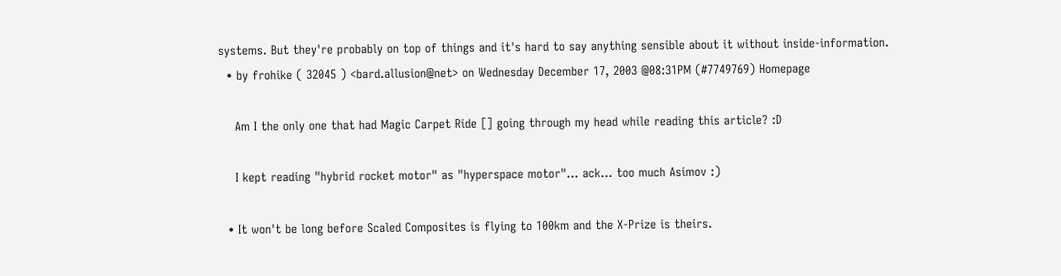systems. But they're probably on top of things and it's hard to say anything sensible about it without inside-information.
  • by frohike ( 32045 ) <bard.allusion@net> on Wednesday December 17, 2003 @08:31PM (#7749769) Homepage

    Am I the only one that had Magic Carpet Ride [] going through my head while reading this article? :D

    I kept reading "hybrid rocket motor" as "hyperspace motor"... ack... too much Asimov :)

  • It won't be long before Scaled Composites is flying to 100km and the X-Prize is theirs.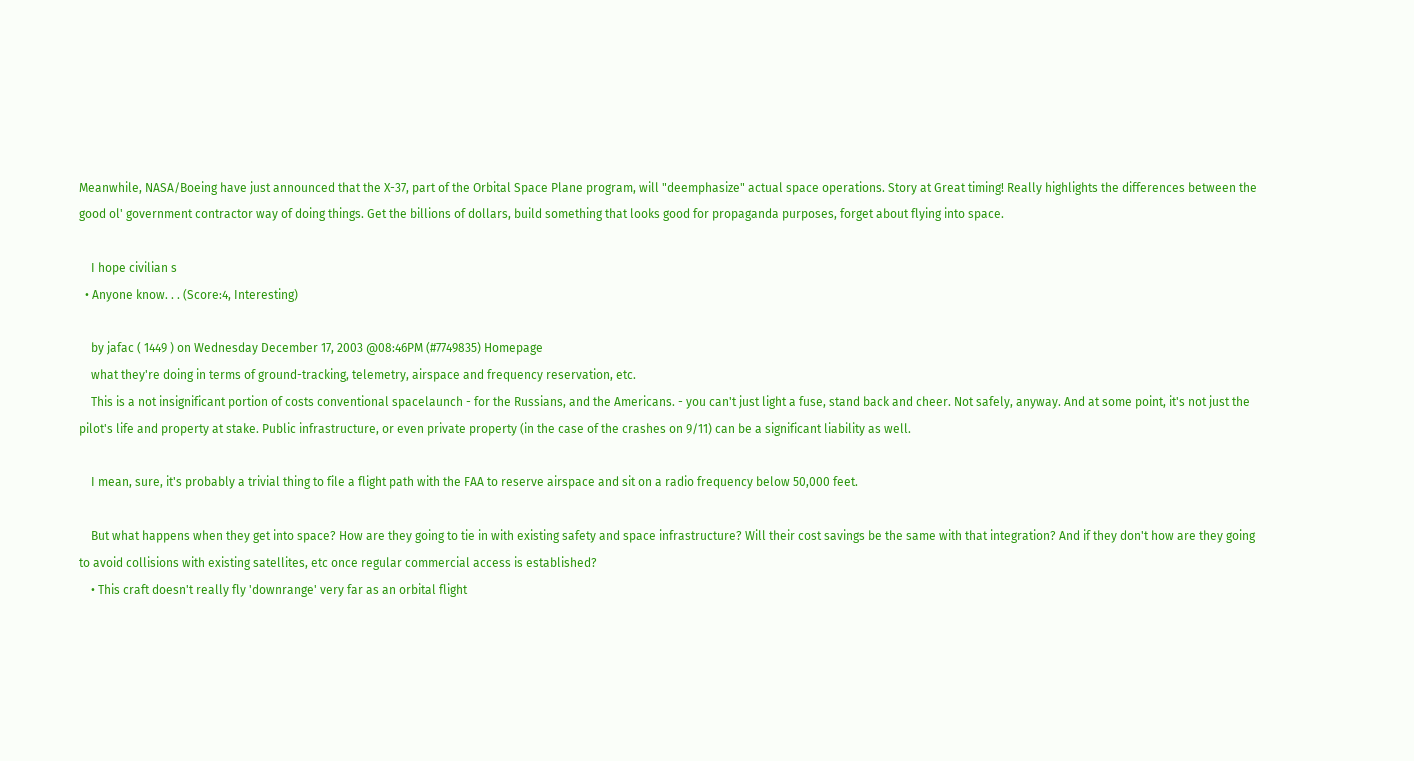Meanwhile, NASA/Boeing have just announced that the X-37, part of the Orbital Space Plane program, will "deemphasize" actual space operations. Story at Great timing! Really highlights the differences between the good ol' government contractor way of doing things. Get the billions of dollars, build something that looks good for propaganda purposes, forget about flying into space.

    I hope civilian s
  • Anyone know. . . (Score:4, Interesting)

    by jafac ( 1449 ) on Wednesday December 17, 2003 @08:46PM (#7749835) Homepage
    what they're doing in terms of ground-tracking, telemetry, airspace and frequency reservation, etc.
    This is a not insignificant portion of costs conventional spacelaunch - for the Russians, and the Americans. - you can't just light a fuse, stand back and cheer. Not safely, anyway. And at some point, it's not just the pilot's life and property at stake. Public infrastructure, or even private property (in the case of the crashes on 9/11) can be a significant liability as well.

    I mean, sure, it's probably a trivial thing to file a flight path with the FAA to reserve airspace and sit on a radio frequency below 50,000 feet.

    But what happens when they get into space? How are they going to tie in with existing safety and space infrastructure? Will their cost savings be the same with that integration? And if they don't how are they going to avoid collisions with existing satellites, etc once regular commercial access is established?
    • This craft doesn't really fly 'downrange' very far as an orbital flight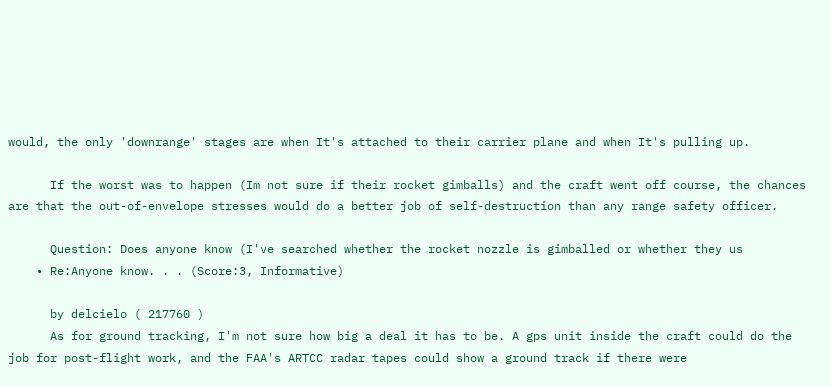would, the only 'downrange' stages are when It's attached to their carrier plane and when It's pulling up.

      If the worst was to happen (Im not sure if their rocket gimballs) and the craft went off course, the chances are that the out-of-envelope stresses would do a better job of self-destruction than any range safety officer.

      Question: Does anyone know (I've searched whether the rocket nozzle is gimballed or whether they us
    • Re:Anyone know. . . (Score:3, Informative)

      by delcielo ( 217760 )
      As for ground tracking, I'm not sure how big a deal it has to be. A gps unit inside the craft could do the job for post-flight work, and the FAA's ARTCC radar tapes could show a ground track if there were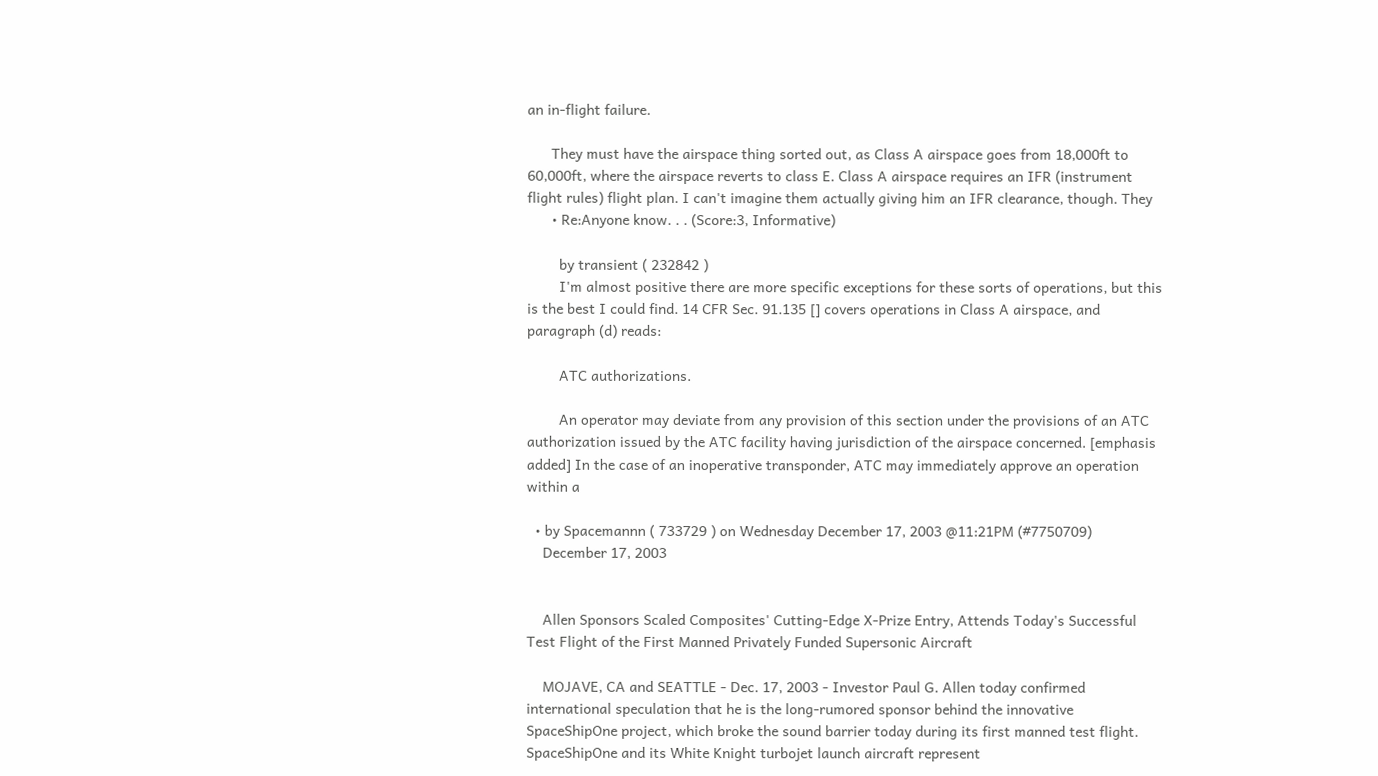an in-flight failure.

      They must have the airspace thing sorted out, as Class A airspace goes from 18,000ft to 60,000ft, where the airspace reverts to class E. Class A airspace requires an IFR (instrument flight rules) flight plan. I can't imagine them actually giving him an IFR clearance, though. They
      • Re:Anyone know. . . (Score:3, Informative)

        by transient ( 232842 )
        I'm almost positive there are more specific exceptions for these sorts of operations, but this is the best I could find. 14 CFR Sec. 91.135 [] covers operations in Class A airspace, and paragraph (d) reads:

        ATC authorizations.

        An operator may deviate from any provision of this section under the provisions of an ATC authorization issued by the ATC facility having jurisdiction of the airspace concerned. [emphasis added] In the case of an inoperative transponder, ATC may immediately approve an operation within a

  • by Spacemannn ( 733729 ) on Wednesday December 17, 2003 @11:21PM (#7750709)
    December 17, 2003


    Allen Sponsors Scaled Composites' Cutting-Edge X-Prize Entry, Attends Today's Successful Test Flight of the First Manned Privately Funded Supersonic Aircraft

    MOJAVE, CA and SEATTLE - Dec. 17, 2003 - Investor Paul G. Allen today confirmed international speculation that he is the long-rumored sponsor behind the innovative SpaceShipOne project, which broke the sound barrier today during its first manned test flight. SpaceShipOne and its White Knight turbojet launch aircraft represent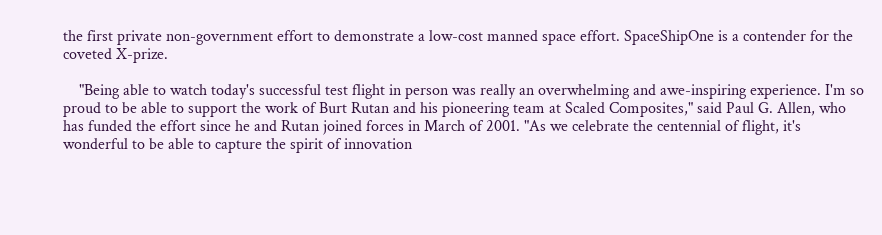the first private non-government effort to demonstrate a low-cost manned space effort. SpaceShipOne is a contender for the coveted X-prize.

    "Being able to watch today's successful test flight in person was really an overwhelming and awe-inspiring experience. I'm so proud to be able to support the work of Burt Rutan and his pioneering team at Scaled Composites," said Paul G. Allen, who has funded the effort since he and Rutan joined forces in March of 2001. "As we celebrate the centennial of flight, it's wonderful to be able to capture the spirit of innovation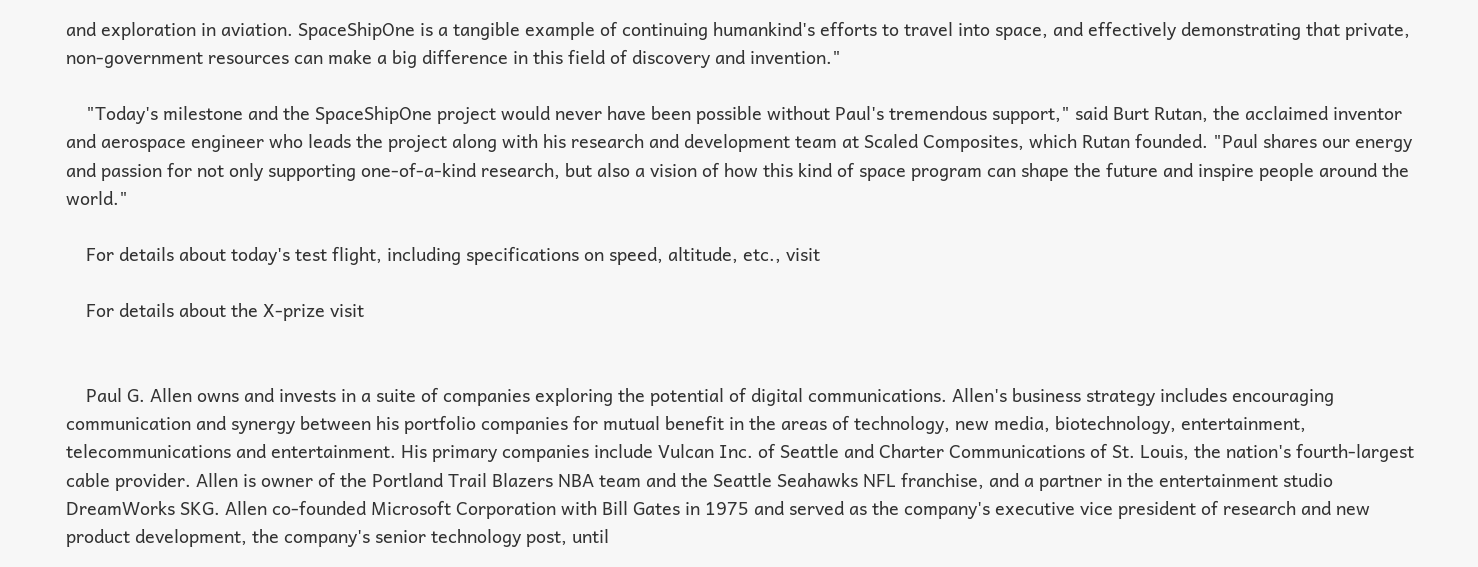and exploration in aviation. SpaceShipOne is a tangible example of continuing humankind's efforts to travel into space, and effectively demonstrating that private, non-government resources can make a big difference in this field of discovery and invention."

    "Today's milestone and the SpaceShipOne project would never have been possible without Paul's tremendous support," said Burt Rutan, the acclaimed inventor and aerospace engineer who leads the project along with his research and development team at Scaled Composites, which Rutan founded. "Paul shares our energy and passion for not only supporting one-of-a-kind research, but also a vision of how this kind of space program can shape the future and inspire people around the world."

    For details about today's test flight, including specifications on speed, altitude, etc., visit

    For details about the X-prize visit


    Paul G. Allen owns and invests in a suite of companies exploring the potential of digital communications. Allen's business strategy includes encouraging communication and synergy between his portfolio companies for mutual benefit in the areas of technology, new media, biotechnology, entertainment, telecommunications and entertainment. His primary companies include Vulcan Inc. of Seattle and Charter Communications of St. Louis, the nation's fourth-largest cable provider. Allen is owner of the Portland Trail Blazers NBA team and the Seattle Seahawks NFL franchise, and a partner in the entertainment studio DreamWorks SKG. Allen co-founded Microsoft Corporation with Bill Gates in 1975 and served as the company's executive vice president of research and new product development, the company's senior technology post, until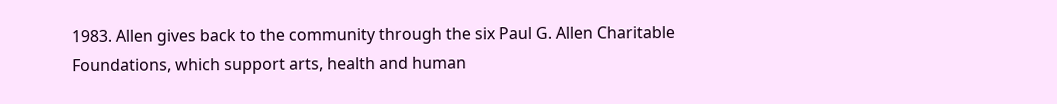1983. Allen gives back to the community through the six Paul G. Allen Charitable Foundations, which support arts, health and human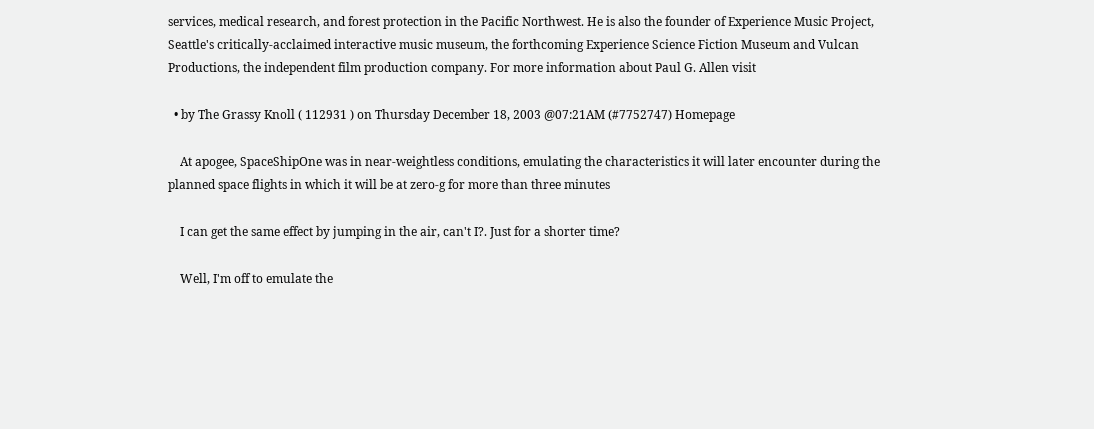services, medical research, and forest protection in the Pacific Northwest. He is also the founder of Experience Music Project, Seattle's critically-acclaimed interactive music museum, the forthcoming Experience Science Fiction Museum and Vulcan Productions, the independent film production company. For more information about Paul G. Allen visit

  • by The Grassy Knoll ( 112931 ) on Thursday December 18, 2003 @07:21AM (#7752747) Homepage

    At apogee, SpaceShipOne was in near-weightless conditions, emulating the characteristics it will later encounter during the planned space flights in which it will be at zero-g for more than three minutes

    I can get the same effect by jumping in the air, can't I?. Just for a shorter time?

    Well, I'm off to emulate the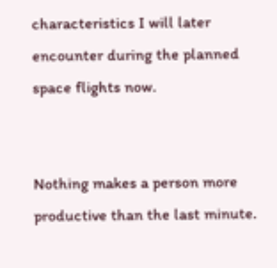characteristics I will later encounter during the planned space flights now.


Nothing makes a person more productive than the last minute.